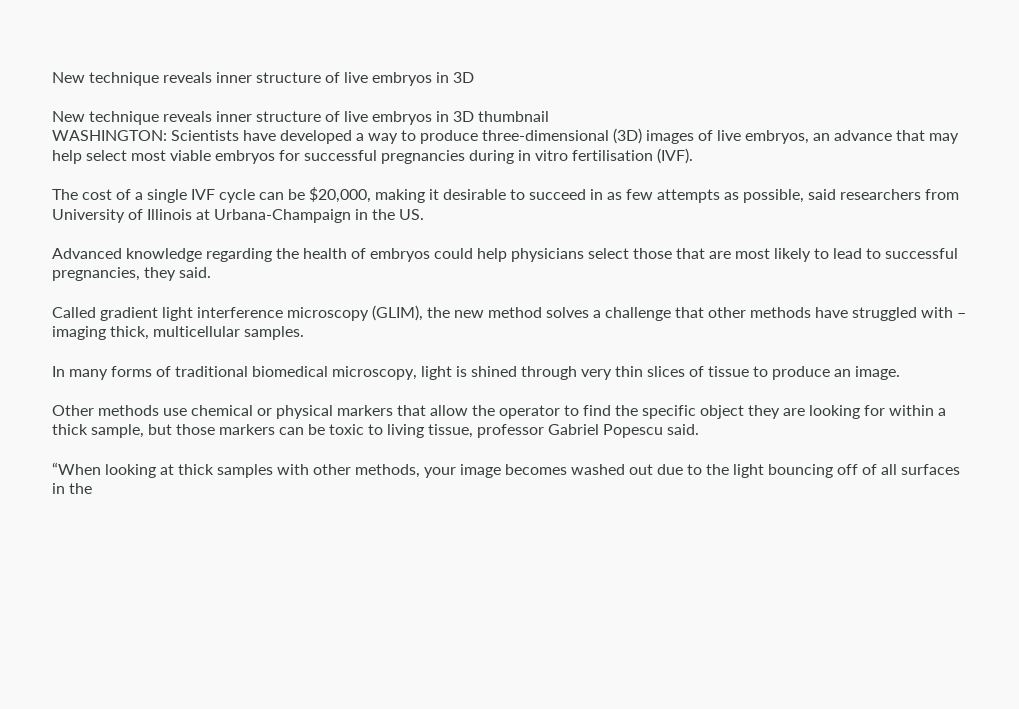New technique reveals inner structure of live embryos in 3D

New technique reveals inner structure of live embryos in 3D thumbnail
WASHINGTON: Scientists have developed a way to produce three-dimensional (3D) images of live embryos, an advance that may help select most viable embryos for successful pregnancies during in vitro fertilisation (IVF).

The cost of a single IVF cycle can be $20,000, making it desirable to succeed in as few attempts as possible, said researchers from University of Illinois at Urbana-Champaign in the US.

Advanced knowledge regarding the health of embryos could help physicians select those that are most likely to lead to successful pregnancies, they said.

Called gradient light interference microscopy (GLIM), the new method solves a challenge that other methods have struggled with – imaging thick, multicellular samples.

In many forms of traditional biomedical microscopy, light is shined through very thin slices of tissue to produce an image.

Other methods use chemical or physical markers that allow the operator to find the specific object they are looking for within a thick sample, but those markers can be toxic to living tissue, professor Gabriel Popescu said.

“When looking at thick samples with other methods, your image becomes washed out due to the light bouncing off of all surfaces in the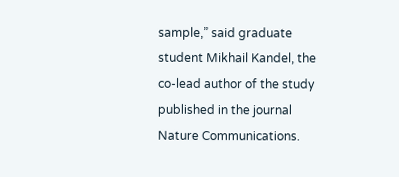sample,” said graduate student Mikhail Kandel, the co-lead author of the study published in the journal Nature Communications.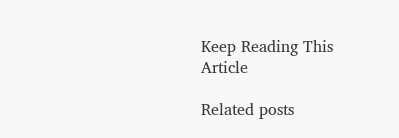Keep Reading This Article

Related posts